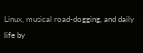Linux, musical road-dogging, and daily life by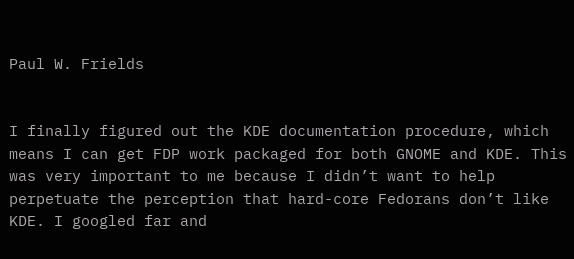Paul W. Frields


I finally figured out the KDE documentation procedure, which means I can get FDP work packaged for both GNOME and KDE. This was very important to me because I didn’t want to help perpetuate the perception that hard-core Fedorans don’t like KDE. I googled far and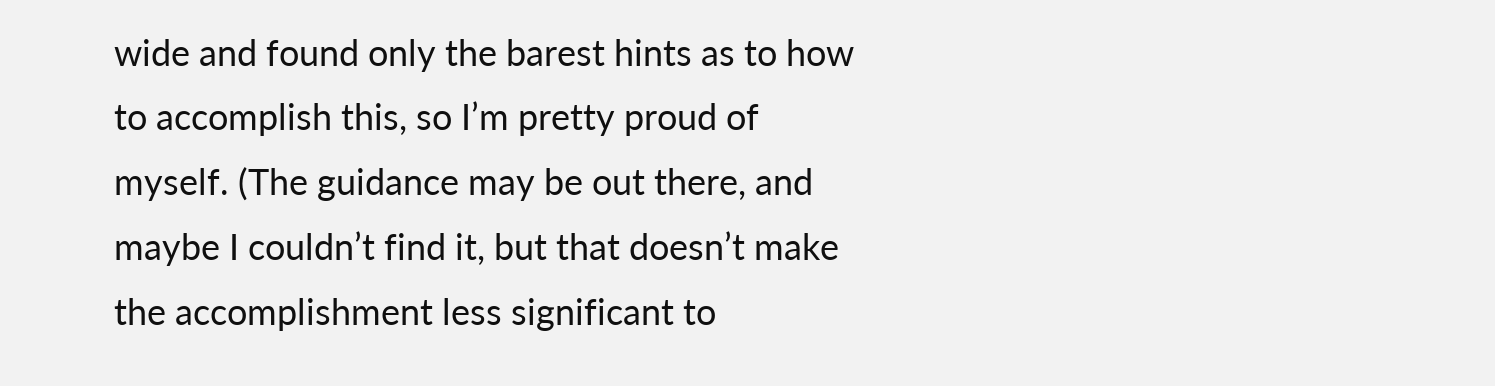wide and found only the barest hints as to how to accomplish this, so I’m pretty proud of myself. (The guidance may be out there, and maybe I couldn’t find it, but that doesn’t make the accomplishment less significant to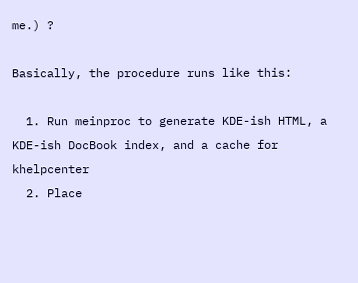me.) ?

Basically, the procedure runs like this:

  1. Run meinproc to generate KDE-ish HTML, a KDE-ish DocBook index, and a cache for khelpcenter
  2. Place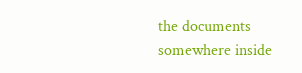the documents somewhere inside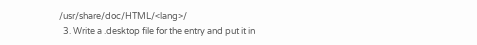/usr/share/doc/HTML/<lang>/
  3. Write a .desktop file for the entry and put it in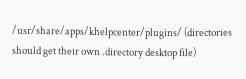/usr/share/apps/khelpcenter/plugins/ (directories should get their own .directory desktop file)